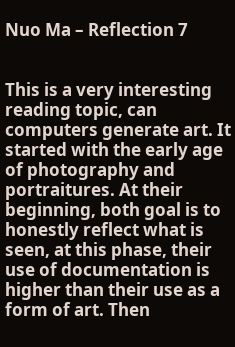Nuo Ma – Reflection 7


This is a very interesting reading topic, can computers generate art. It started with the early age of photography and portraitures. At their beginning, both goal is to honestly reflect what is seen, at this phase, their use of documentation is higher than their use as a form of art. Then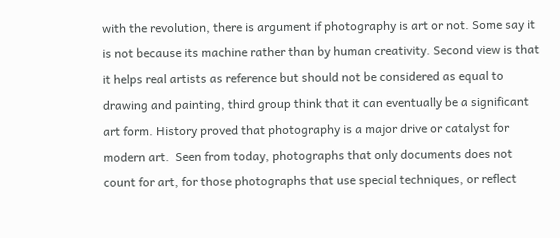with the revolution, there is argument if photography is art or not. Some say it is not because its machine rather than by human creativity. Second view is that it helps real artists as reference but should not be considered as equal to drawing and painting, third group think that it can eventually be a significant art form. History proved that photography is a major drive or catalyst for modern art.  Seen from today, photographs that only documents does not count for art, for those photographs that use special techniques, or reflect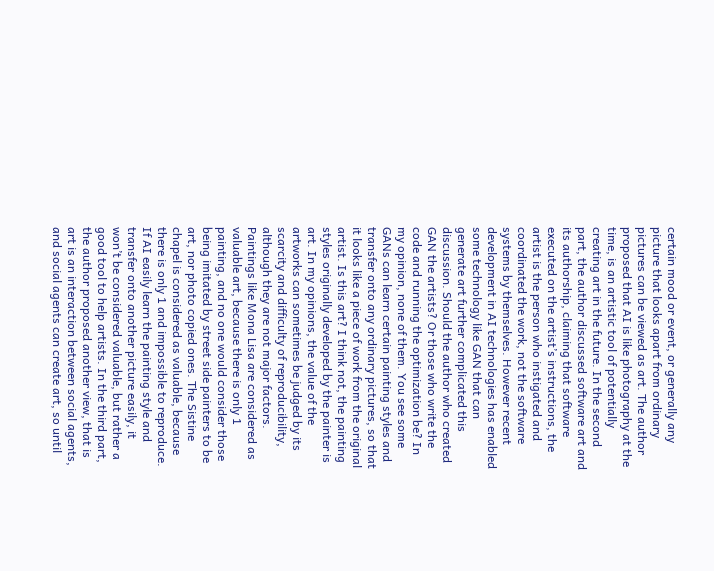certain mood or event, or generally any picture that looks apart from ordinary pictures can be viewed as art. The author proposed that AI is like photography at the time, is an artistic tool of potentially creating art in the future. In the second part, the author discussed software art and its authorship, claiming that software executed on the artist’s instructions, the artist is the person who instigated and coordinated the work, not the software systems by themselves. However recent development in AI technologies has enabled some technology like GAN that can generate art further complicated this discussion. Should the author who created GAN the artists? Or those who write the code and running the optimization be? In my opinion, none of them. You see some GANs can learn certain painting styles and transfer onto any ordinary pictures, so that it looks like a piece of work from the original artist. Is this art? I think not, the painting styles originally developed by the painter is art. In my opinions, the value of the artworks can sometimes be judged by its scarcity and difficulty of reproducibility, although they are not major factors. Paintings like Mona Lisa are considered as valuable art, because there is only 1 painting, and no one would consider those being imitated by street side painters to be art, nor photo copied ones. The Sistine chapel is considered as valuable, because there is only 1 and impossible to reproduce. If AI easily learn the painting style and transfer onto another picture easily, it won’t be considered valuable, but rather a good tool to help artists. In the third part, the author proposed another view, that is art is an interaction between social agents, and social agents can create art, so until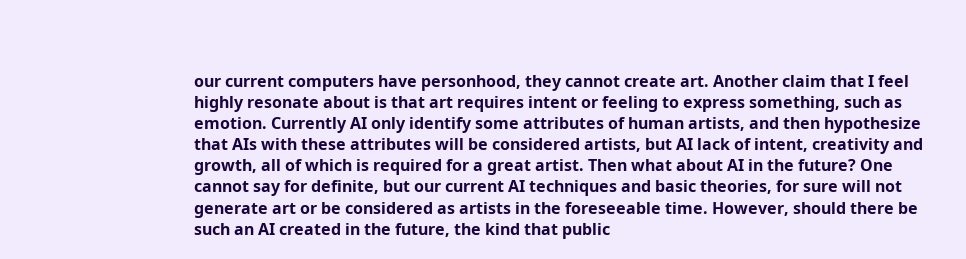our current computers have personhood, they cannot create art. Another claim that I feel highly resonate about is that art requires intent or feeling to express something, such as emotion. Currently AI only identify some attributes of human artists, and then hypothesize that AIs with these attributes will be considered artists, but AI lack of intent, creativity and growth, all of which is required for a great artist. Then what about AI in the future? One cannot say for definite, but our current AI techniques and basic theories, for sure will not generate art or be considered as artists in the foreseeable time. However, should there be such an AI created in the future, the kind that public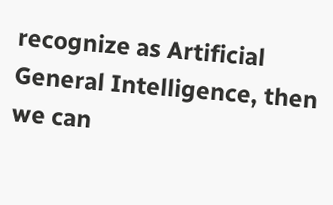recognize as Artificial General Intelligence, then we can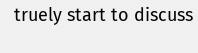truely start to discuss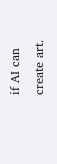if AI can create art.